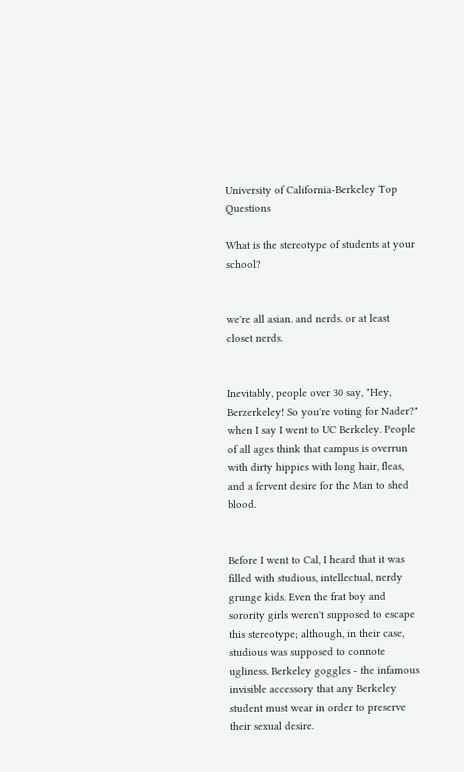University of California-Berkeley Top Questions

What is the stereotype of students at your school?


we're all asian. and nerds. or at least closet nerds.


Inevitably, people over 30 say, "Hey, Berzerkeley! So you're voting for Nader?" when I say I went to UC Berkeley. People of all ages think that campus is overrun with dirty hippies with long hair, fleas, and a fervent desire for the Man to shed blood.


Before I went to Cal, I heard that it was filled with studious, intellectual, nerdy grunge kids. Even the frat boy and sorority girls weren't supposed to escape this stereotype; although, in their case, studious was supposed to connote ugliness. Berkeley goggles - the infamous invisible accessory that any Berkeley student must wear in order to preserve their sexual desire.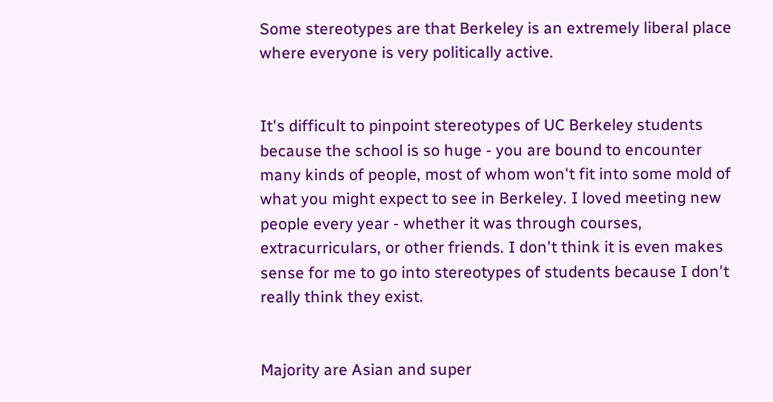Some stereotypes are that Berkeley is an extremely liberal place where everyone is very politically active.


It's difficult to pinpoint stereotypes of UC Berkeley students because the school is so huge - you are bound to encounter many kinds of people, most of whom won't fit into some mold of what you might expect to see in Berkeley. I loved meeting new people every year - whether it was through courses, extracurriculars, or other friends. I don't think it is even makes sense for me to go into stereotypes of students because I don't really think they exist.


Majority are Asian and super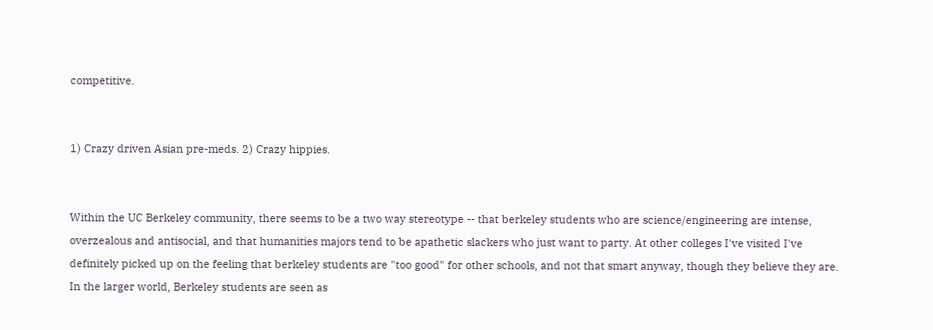competitive.


1) Crazy driven Asian pre-meds. 2) Crazy hippies.


Within the UC Berkeley community, there seems to be a two way stereotype -- that berkeley students who are science/engineering are intense, overzealous and antisocial, and that humanities majors tend to be apathetic slackers who just want to party. At other colleges I've visited I've definitely picked up on the feeling that berkeley students are "too good" for other schools, and not that smart anyway, though they believe they are. In the larger world, Berkeley students are seen as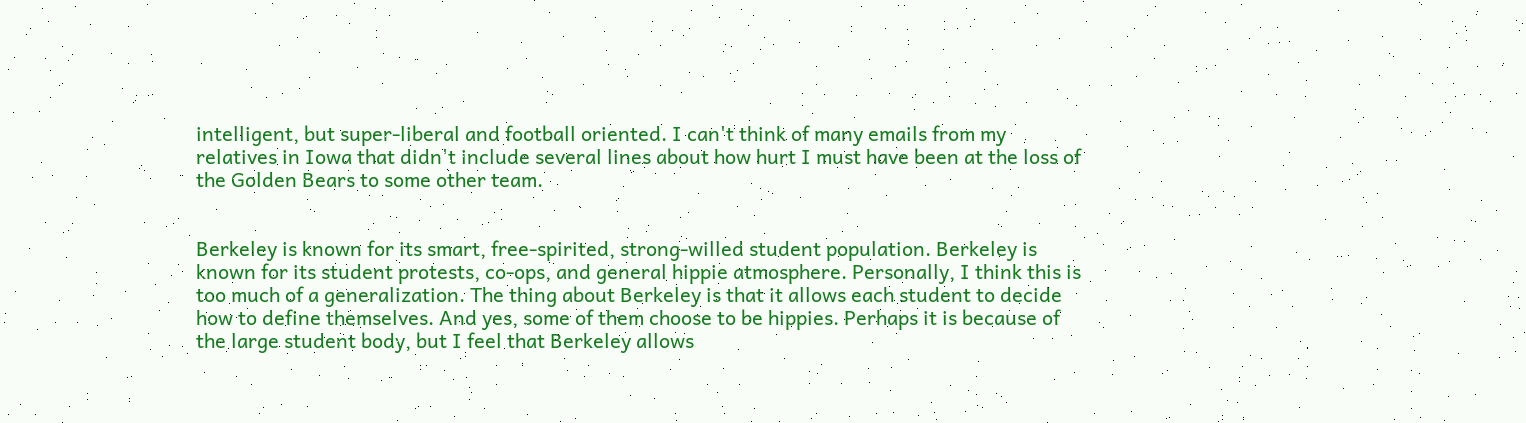intelligent, but super-liberal and football oriented. I can't think of many emails from my relatives in Iowa that didn't include several lines about how hurt I must have been at the loss of the Golden Bears to some other team.


Berkeley is known for its smart, free-spirited, strong-willed student population. Berkeley is known for its student protests, co-ops, and general hippie atmosphere. Personally, I think this is too much of a generalization. The thing about Berkeley is that it allows each student to decide how to define themselves. And yes, some of them choose to be hippies. Perhaps it is because of the large student body, but I feel that Berkeley allows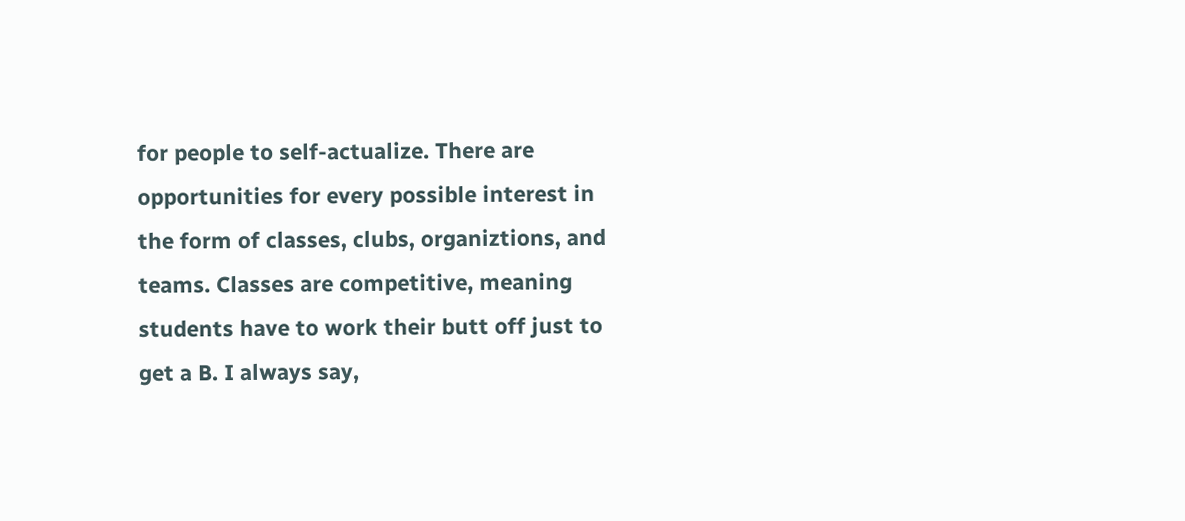for people to self-actualize. There are opportunities for every possible interest in the form of classes, clubs, organiztions, and teams. Classes are competitive, meaning students have to work their butt off just to get a B. I always say,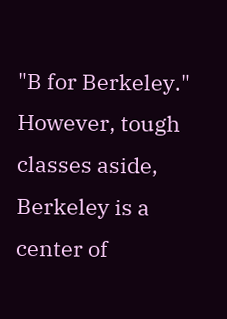"B for Berkeley." However, tough classes aside, Berkeley is a center of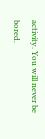activity. You will never be bored.